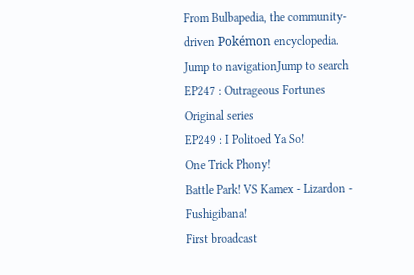From Bulbapedia, the community-driven Pokémon encyclopedia.
Jump to navigationJump to search
EP247 : Outrageous Fortunes
Original series
EP249 : I Politoed Ya So!
One Trick Phony!
Battle Park! VS Kamex - Lizardon - Fushigibana!
First broadcast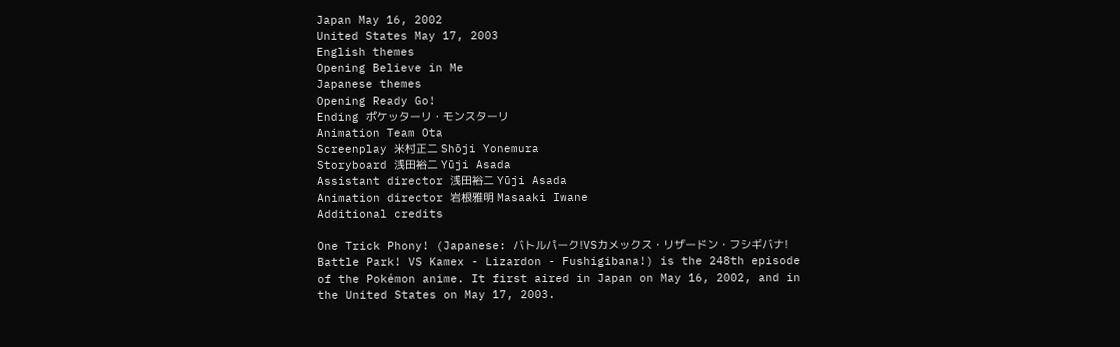Japan May 16, 2002
United States May 17, 2003
English themes
Opening Believe in Me
Japanese themes
Opening Ready Go!
Ending ポケッターリ・モンスターリ
Animation Team Ota
Screenplay 米村正二 Shōji Yonemura
Storyboard 浅田裕二 Yūji Asada
Assistant director 浅田裕二 Yūji Asada
Animation director 岩根雅明 Masaaki Iwane
Additional credits

One Trick Phony! (Japanese: バトルパーク!VSカメックス・リザードン・フシギバナ! Battle Park! VS Kamex - Lizardon - Fushigibana!) is the 248th episode of the Pokémon anime. It first aired in Japan on May 16, 2002, and in the United States on May 17, 2003.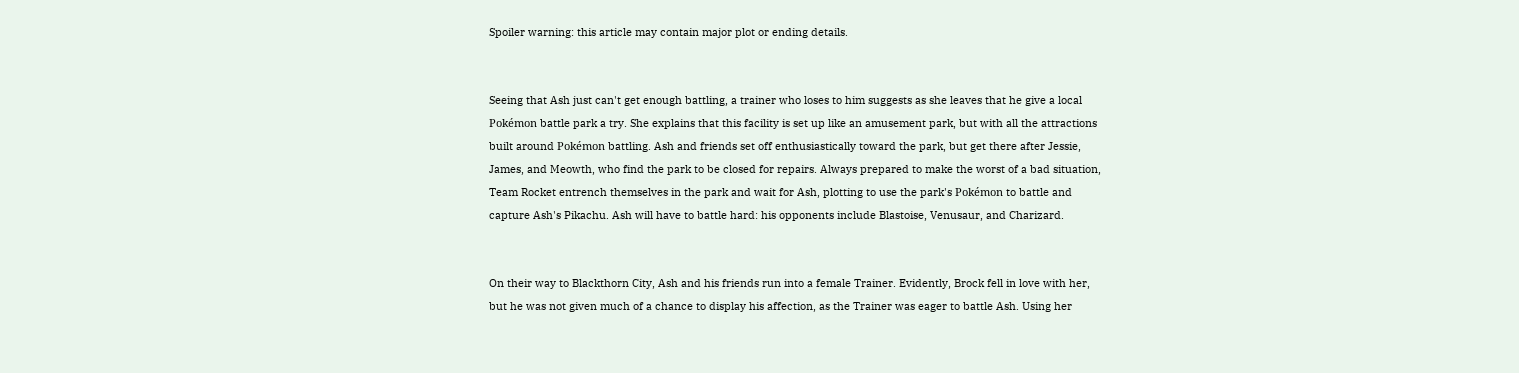Spoiler warning: this article may contain major plot or ending details.


Seeing that Ash just can't get enough battling, a trainer who loses to him suggests as she leaves that he give a local Pokémon battle park a try. She explains that this facility is set up like an amusement park, but with all the attractions built around Pokémon battling. Ash and friends set off enthusiastically toward the park, but get there after Jessie, James, and Meowth, who find the park to be closed for repairs. Always prepared to make the worst of a bad situation, Team Rocket entrench themselves in the park and wait for Ash, plotting to use the park's Pokémon to battle and capture Ash's Pikachu. Ash will have to battle hard: his opponents include Blastoise, Venusaur, and Charizard.


On their way to Blackthorn City, Ash and his friends run into a female Trainer. Evidently, Brock fell in love with her, but he was not given much of a chance to display his affection, as the Trainer was eager to battle Ash. Using her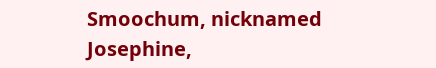Smoochum, nicknamed Josephine,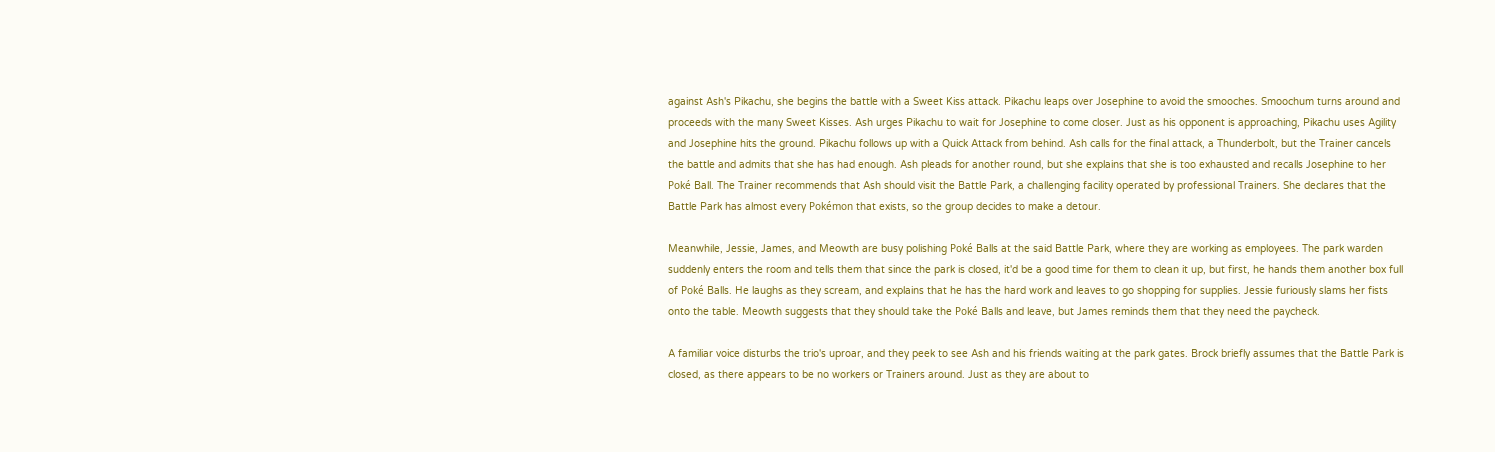against Ash's Pikachu, she begins the battle with a Sweet Kiss attack. Pikachu leaps over Josephine to avoid the smooches. Smoochum turns around and proceeds with the many Sweet Kisses. Ash urges Pikachu to wait for Josephine to come closer. Just as his opponent is approaching, Pikachu uses Agility and Josephine hits the ground. Pikachu follows up with a Quick Attack from behind. Ash calls for the final attack, a Thunderbolt, but the Trainer cancels the battle and admits that she has had enough. Ash pleads for another round, but she explains that she is too exhausted and recalls Josephine to her Poké Ball. The Trainer recommends that Ash should visit the Battle Park, a challenging facility operated by professional Trainers. She declares that the Battle Park has almost every Pokémon that exists, so the group decides to make a detour.

Meanwhile, Jessie, James, and Meowth are busy polishing Poké Balls at the said Battle Park, where they are working as employees. The park warden suddenly enters the room and tells them that since the park is closed, it'd be a good time for them to clean it up, but first, he hands them another box full of Poké Balls. He laughs as they scream, and explains that he has the hard work and leaves to go shopping for supplies. Jessie furiously slams her fists onto the table. Meowth suggests that they should take the Poké Balls and leave, but James reminds them that they need the paycheck.

A familiar voice disturbs the trio's uproar, and they peek to see Ash and his friends waiting at the park gates. Brock briefly assumes that the Battle Park is closed, as there appears to be no workers or Trainers around. Just as they are about to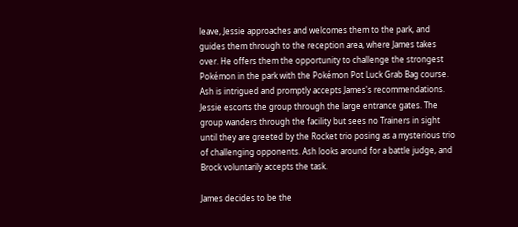leave, Jessie approaches and welcomes them to the park, and guides them through to the reception area, where James takes over. He offers them the opportunity to challenge the strongest Pokémon in the park with the Pokémon Pot Luck Grab Bag course. Ash is intrigued and promptly accepts James's recommendations. Jessie escorts the group through the large entrance gates. The group wanders through the facility but sees no Trainers in sight until they are greeted by the Rocket trio posing as a mysterious trio of challenging opponents. Ash looks around for a battle judge, and Brock voluntarily accepts the task.

James decides to be the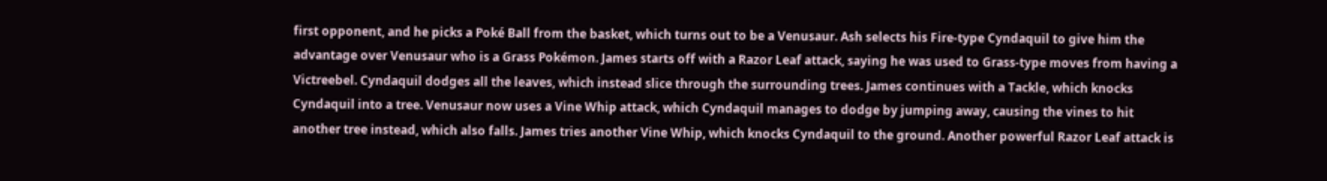first opponent, and he picks a Poké Ball from the basket, which turns out to be a Venusaur. Ash selects his Fire-type Cyndaquil to give him the advantage over Venusaur who is a Grass Pokémon. James starts off with a Razor Leaf attack, saying he was used to Grass-type moves from having a Victreebel. Cyndaquil dodges all the leaves, which instead slice through the surrounding trees. James continues with a Tackle, which knocks Cyndaquil into a tree. Venusaur now uses a Vine Whip attack, which Cyndaquil manages to dodge by jumping away, causing the vines to hit another tree instead, which also falls. James tries another Vine Whip, which knocks Cyndaquil to the ground. Another powerful Razor Leaf attack is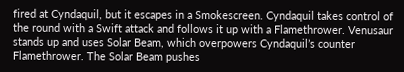fired at Cyndaquil, but it escapes in a Smokescreen. Cyndaquil takes control of the round with a Swift attack and follows it up with a Flamethrower. Venusaur stands up and uses Solar Beam, which overpowers Cyndaquil’s counter Flamethrower. The Solar Beam pushes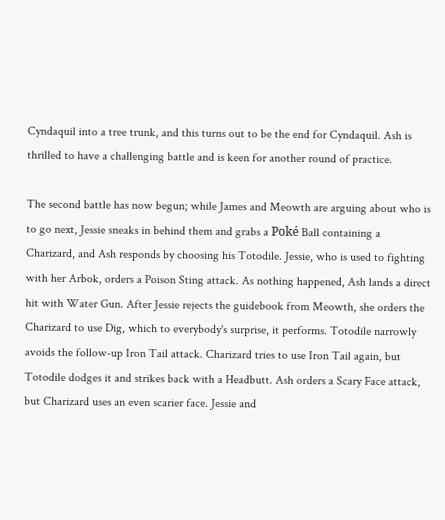Cyndaquil into a tree trunk, and this turns out to be the end for Cyndaquil. Ash is thrilled to have a challenging battle and is keen for another round of practice.

The second battle has now begun; while James and Meowth are arguing about who is to go next, Jessie sneaks in behind them and grabs a Poké Ball containing a Charizard, and Ash responds by choosing his Totodile. Jessie, who is used to fighting with her Arbok, orders a Poison Sting attack. As nothing happened, Ash lands a direct hit with Water Gun. After Jessie rejects the guidebook from Meowth, she orders the Charizard to use Dig, which to everybody's surprise, it performs. Totodile narrowly avoids the follow-up Iron Tail attack. Charizard tries to use Iron Tail again, but Totodile dodges it and strikes back with a Headbutt. Ash orders a Scary Face attack, but Charizard uses an even scarier face. Jessie and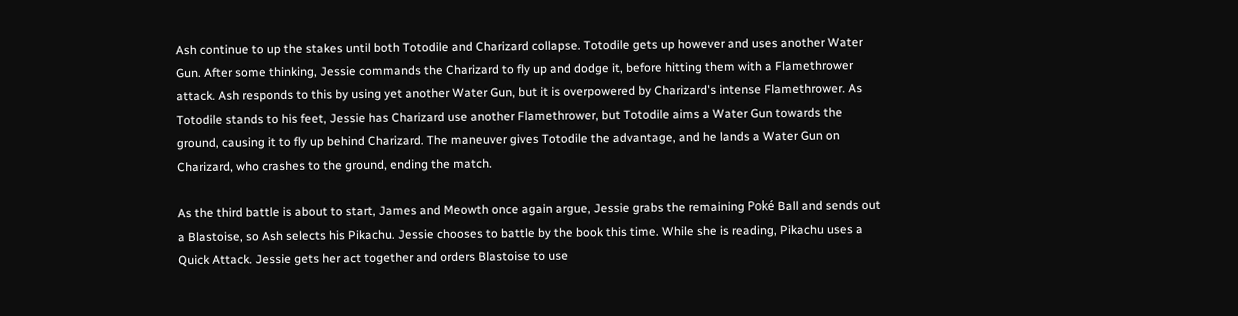Ash continue to up the stakes until both Totodile and Charizard collapse. Totodile gets up however and uses another Water Gun. After some thinking, Jessie commands the Charizard to fly up and dodge it, before hitting them with a Flamethrower attack. Ash responds to this by using yet another Water Gun, but it is overpowered by Charizard's intense Flamethrower. As Totodile stands to his feet, Jessie has Charizard use another Flamethrower, but Totodile aims a Water Gun towards the ground, causing it to fly up behind Charizard. The maneuver gives Totodile the advantage, and he lands a Water Gun on Charizard, who crashes to the ground, ending the match.

As the third battle is about to start, James and Meowth once again argue, Jessie grabs the remaining Poké Ball and sends out a Blastoise, so Ash selects his Pikachu. Jessie chooses to battle by the book this time. While she is reading, Pikachu uses a Quick Attack. Jessie gets her act together and orders Blastoise to use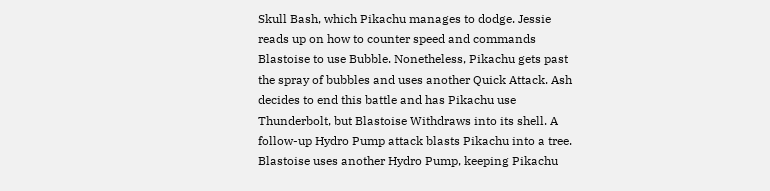Skull Bash, which Pikachu manages to dodge. Jessie reads up on how to counter speed and commands Blastoise to use Bubble. Nonetheless, Pikachu gets past the spray of bubbles and uses another Quick Attack. Ash decides to end this battle and has Pikachu use Thunderbolt, but Blastoise Withdraws into its shell. A follow-up Hydro Pump attack blasts Pikachu into a tree. Blastoise uses another Hydro Pump, keeping Pikachu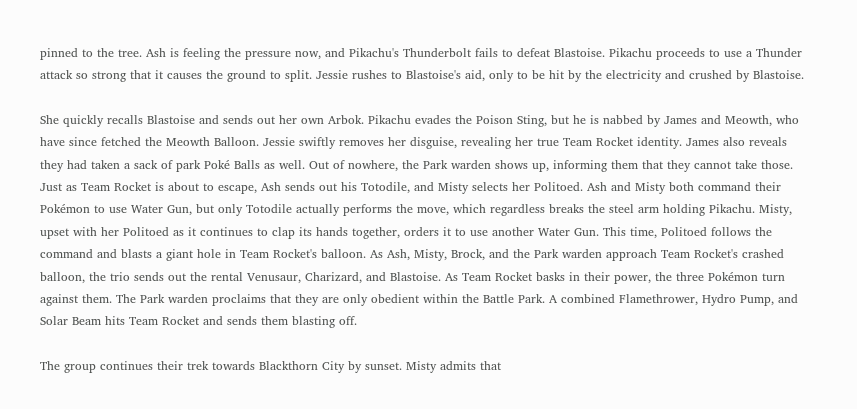pinned to the tree. Ash is feeling the pressure now, and Pikachu's Thunderbolt fails to defeat Blastoise. Pikachu proceeds to use a Thunder attack so strong that it causes the ground to split. Jessie rushes to Blastoise's aid, only to be hit by the electricity and crushed by Blastoise.

She quickly recalls Blastoise and sends out her own Arbok. Pikachu evades the Poison Sting, but he is nabbed by James and Meowth, who have since fetched the Meowth Balloon. Jessie swiftly removes her disguise, revealing her true Team Rocket identity. James also reveals they had taken a sack of park Poké Balls as well. Out of nowhere, the Park warden shows up, informing them that they cannot take those. Just as Team Rocket is about to escape, Ash sends out his Totodile, and Misty selects her Politoed. Ash and Misty both command their Pokémon to use Water Gun, but only Totodile actually performs the move, which regardless breaks the steel arm holding Pikachu. Misty, upset with her Politoed as it continues to clap its hands together, orders it to use another Water Gun. This time, Politoed follows the command and blasts a giant hole in Team Rocket's balloon. As Ash, Misty, Brock, and the Park warden approach Team Rocket's crashed balloon, the trio sends out the rental Venusaur, Charizard, and Blastoise. As Team Rocket basks in their power, the three Pokémon turn against them. The Park warden proclaims that they are only obedient within the Battle Park. A combined Flamethrower, Hydro Pump, and Solar Beam hits Team Rocket and sends them blasting off.

The group continues their trek towards Blackthorn City by sunset. Misty admits that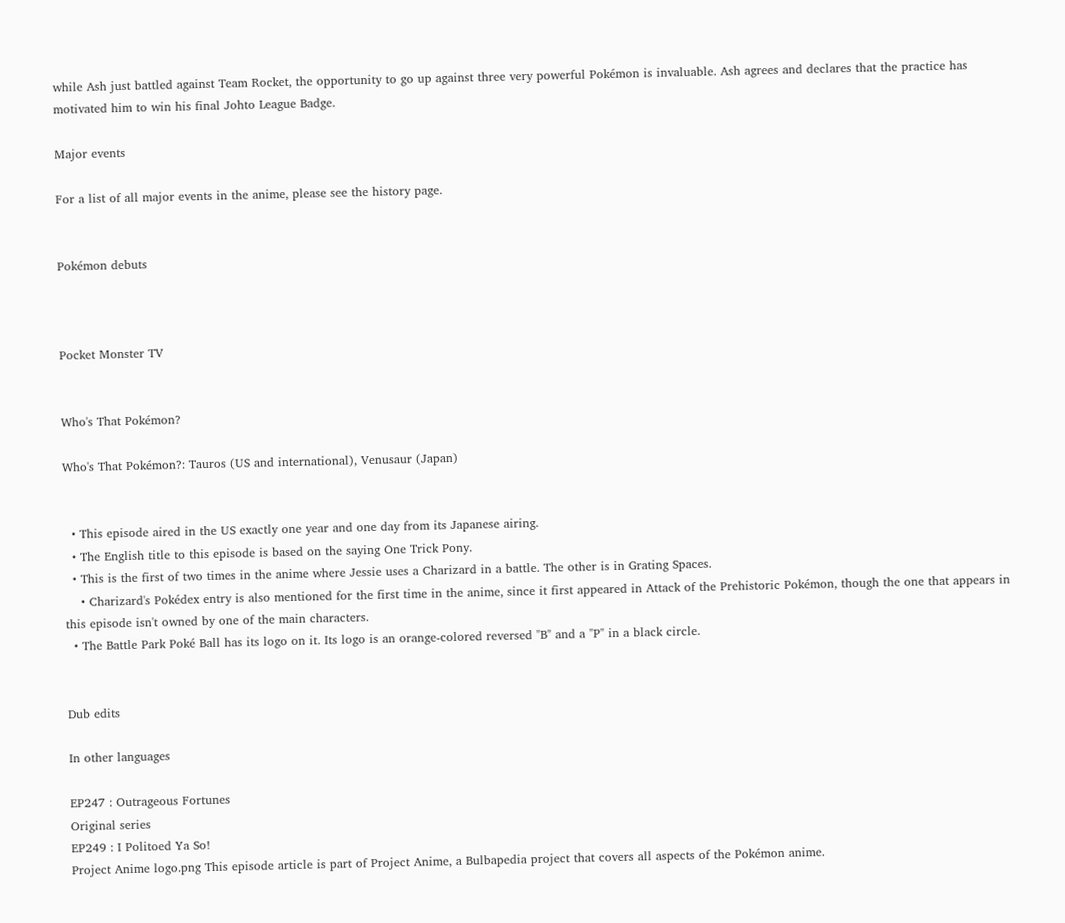while Ash just battled against Team Rocket, the opportunity to go up against three very powerful Pokémon is invaluable. Ash agrees and declares that the practice has motivated him to win his final Johto League Badge.

Major events

For a list of all major events in the anime, please see the history page.


Pokémon debuts



Pocket Monster TV


Who's That Pokémon?

Who's That Pokémon?: Tauros (US and international), Venusaur (Japan)


  • This episode aired in the US exactly one year and one day from its Japanese airing.
  • The English title to this episode is based on the saying One Trick Pony.
  • This is the first of two times in the anime where Jessie uses a Charizard in a battle. The other is in Grating Spaces.
    • Charizard's Pokédex entry is also mentioned for the first time in the anime, since it first appeared in Attack of the Prehistoric Pokémon, though the one that appears in this episode isn't owned by one of the main characters.
  • The Battle Park Poké Ball has its logo on it. Its logo is an orange-colored reversed "B" and a "P" in a black circle.


Dub edits

In other languages

EP247 : Outrageous Fortunes
Original series
EP249 : I Politoed Ya So!
Project Anime logo.png This episode article is part of Project Anime, a Bulbapedia project that covers all aspects of the Pokémon anime.